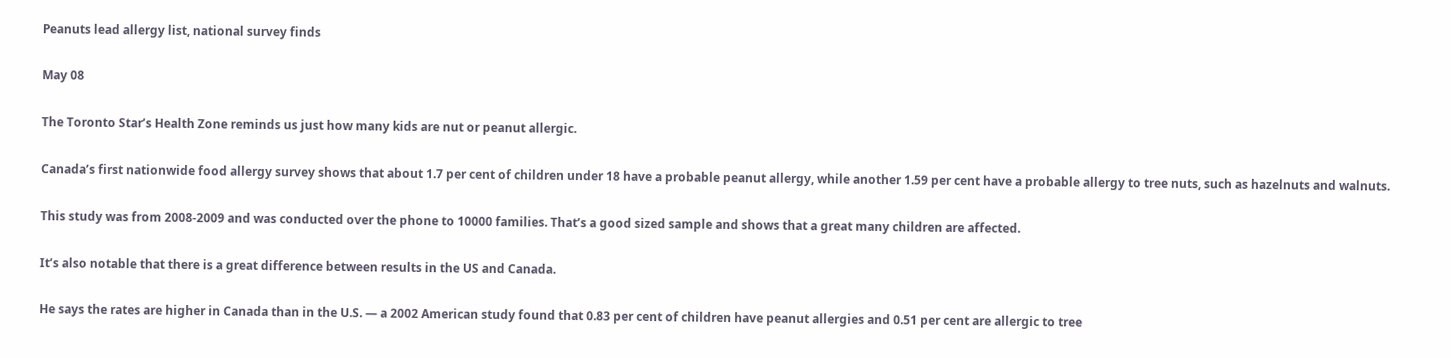Peanuts lead allergy list, national survey finds

May 08

The Toronto Star’s Health Zone reminds us just how many kids are nut or peanut allergic.

Canada’s first nationwide food allergy survey shows that about 1.7 per cent of children under 18 have a probable peanut allergy, while another 1.59 per cent have a probable allergy to tree nuts, such as hazelnuts and walnuts.

This study was from 2008-2009 and was conducted over the phone to 10000 families. That’s a good sized sample and shows that a great many children are affected.

It’s also notable that there is a great difference between results in the US and Canada.

He says the rates are higher in Canada than in the U.S. — a 2002 American study found that 0.83 per cent of children have peanut allergies and 0.51 per cent are allergic to tree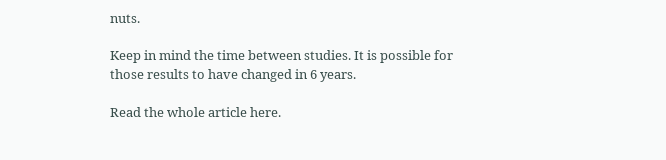nuts.

Keep in mind the time between studies. It is possible for those results to have changed in 6 years.

Read the whole article here.